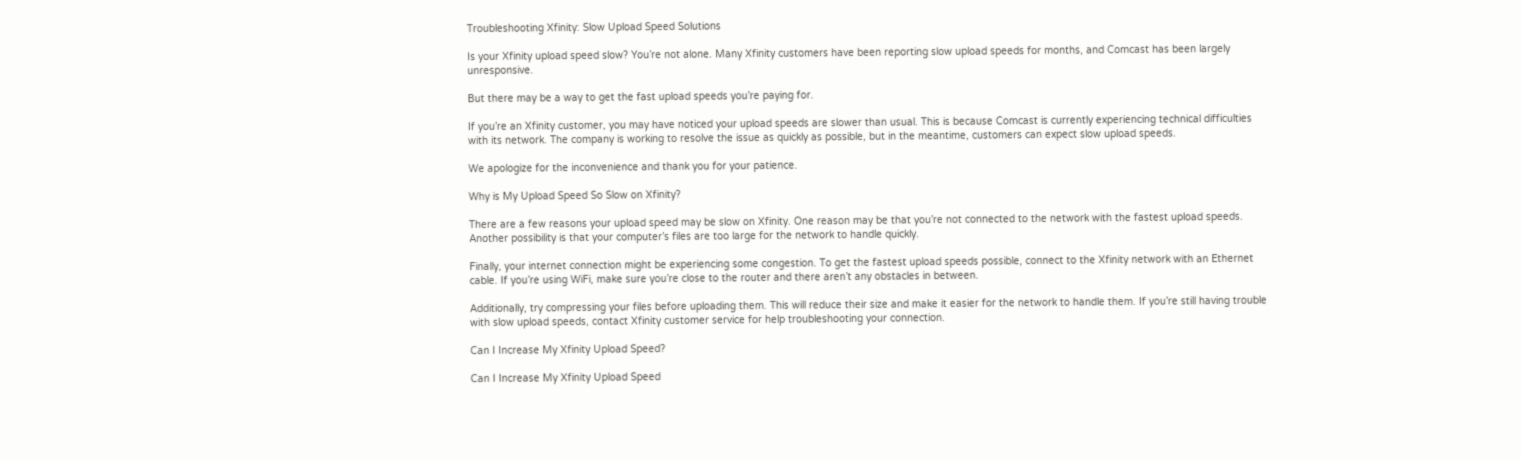Troubleshooting Xfinity: Slow Upload Speed Solutions

Is your Xfinity upload speed slow? You’re not alone. Many Xfinity customers have been reporting slow upload speeds for months, and Comcast has been largely unresponsive.

But there may be a way to get the fast upload speeds you’re paying for.

If you’re an Xfinity customer, you may have noticed your upload speeds are slower than usual. This is because Comcast is currently experiencing technical difficulties with its network. The company is working to resolve the issue as quickly as possible, but in the meantime, customers can expect slow upload speeds.

We apologize for the inconvenience and thank you for your patience.

Why is My Upload Speed So Slow on Xfinity?

There are a few reasons your upload speed may be slow on Xfinity. One reason may be that you’re not connected to the network with the fastest upload speeds. Another possibility is that your computer’s files are too large for the network to handle quickly.

Finally, your internet connection might be experiencing some congestion. To get the fastest upload speeds possible, connect to the Xfinity network with an Ethernet cable. If you’re using WiFi, make sure you’re close to the router and there aren’t any obstacles in between.

Additionally, try compressing your files before uploading them. This will reduce their size and make it easier for the network to handle them. If you’re still having trouble with slow upload speeds, contact Xfinity customer service for help troubleshooting your connection.

Can I Increase My Xfinity Upload Speed?

Can I Increase My Xfinity Upload Speed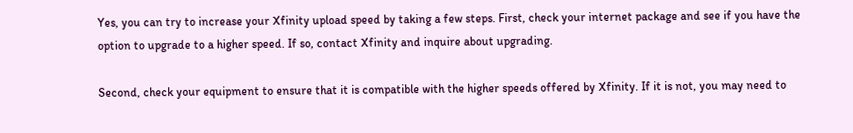Yes, you can try to increase your Xfinity upload speed by taking a few steps. First, check your internet package and see if you have the option to upgrade to a higher speed. If so, contact Xfinity and inquire about upgrading.

Second, check your equipment to ensure that it is compatible with the higher speeds offered by Xfinity. If it is not, you may need to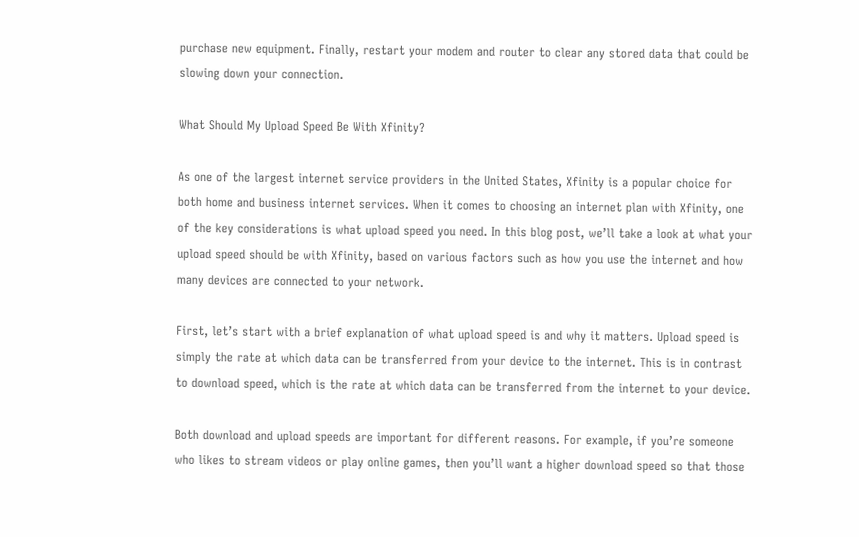purchase new equipment. Finally, restart your modem and router to clear any stored data that could be slowing down your connection.

What Should My Upload Speed Be With Xfinity?

As one of the largest internet service providers in the United States, Xfinity is a popular choice for both home and business internet services. When it comes to choosing an internet plan with Xfinity, one of the key considerations is what upload speed you need. In this blog post, we’ll take a look at what your upload speed should be with Xfinity, based on various factors such as how you use the internet and how many devices are connected to your network.

First, let’s start with a brief explanation of what upload speed is and why it matters. Upload speed is simply the rate at which data can be transferred from your device to the internet. This is in contrast to download speed, which is the rate at which data can be transferred from the internet to your device.

Both download and upload speeds are important for different reasons. For example, if you’re someone who likes to stream videos or play online games, then you’ll want a higher download speed so that those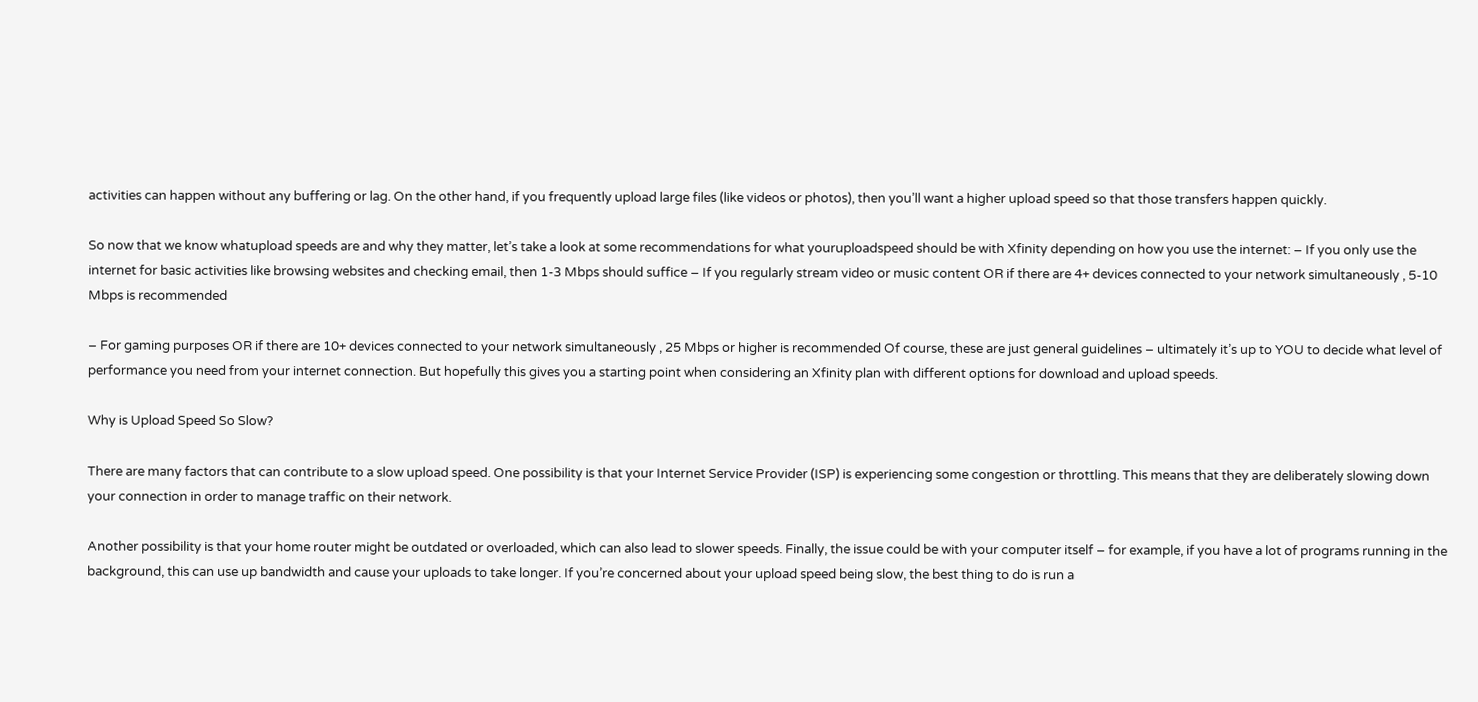activities can happen without any buffering or lag. On the other hand, if you frequently upload large files (like videos or photos), then you’ll want a higher upload speed so that those transfers happen quickly.

So now that we know whatupload speeds are and why they matter, let’s take a look at some recommendations for what youruploadspeed should be with Xfinity depending on how you use the internet: – If you only use the internet for basic activities like browsing websites and checking email, then 1-3 Mbps should suffice – If you regularly stream video or music content OR if there are 4+ devices connected to your network simultaneously , 5-10 Mbps is recommended

– For gaming purposes OR if there are 10+ devices connected to your network simultaneously , 25 Mbps or higher is recommended Of course, these are just general guidelines – ultimately it’s up to YOU to decide what level of performance you need from your internet connection. But hopefully this gives you a starting point when considering an Xfinity plan with different options for download and upload speeds.

Why is Upload Speed So Slow?

There are many factors that can contribute to a slow upload speed. One possibility is that your Internet Service Provider (ISP) is experiencing some congestion or throttling. This means that they are deliberately slowing down your connection in order to manage traffic on their network.

Another possibility is that your home router might be outdated or overloaded, which can also lead to slower speeds. Finally, the issue could be with your computer itself – for example, if you have a lot of programs running in the background, this can use up bandwidth and cause your uploads to take longer. If you’re concerned about your upload speed being slow, the best thing to do is run a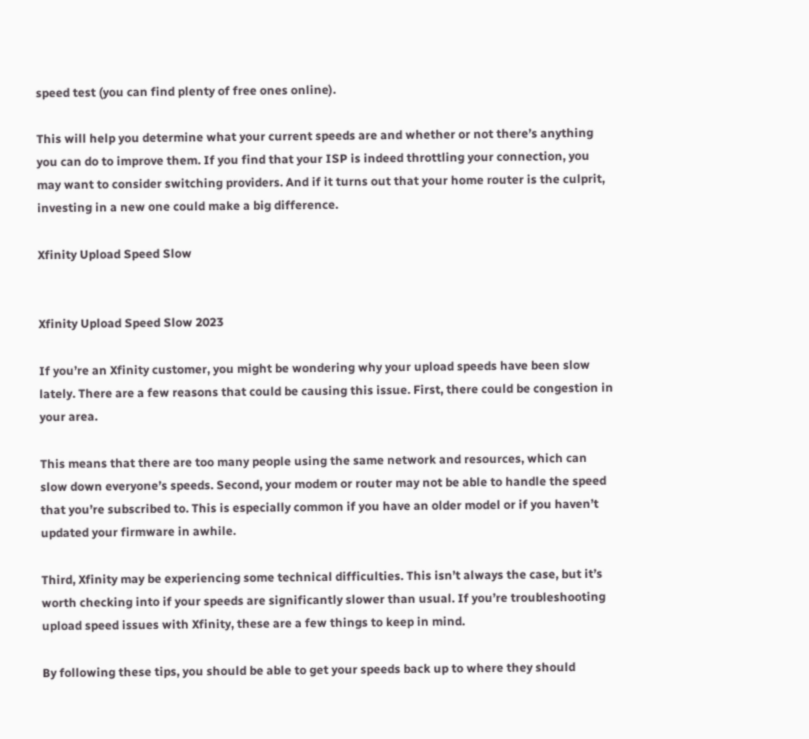speed test (you can find plenty of free ones online).

This will help you determine what your current speeds are and whether or not there’s anything you can do to improve them. If you find that your ISP is indeed throttling your connection, you may want to consider switching providers. And if it turns out that your home router is the culprit, investing in a new one could make a big difference.

Xfinity Upload Speed Slow


Xfinity Upload Speed Slow 2023

If you’re an Xfinity customer, you might be wondering why your upload speeds have been slow lately. There are a few reasons that could be causing this issue. First, there could be congestion in your area.

This means that there are too many people using the same network and resources, which can slow down everyone’s speeds. Second, your modem or router may not be able to handle the speed that you’re subscribed to. This is especially common if you have an older model or if you haven’t updated your firmware in awhile.

Third, Xfinity may be experiencing some technical difficulties. This isn’t always the case, but it’s worth checking into if your speeds are significantly slower than usual. If you’re troubleshooting upload speed issues with Xfinity, these are a few things to keep in mind.

By following these tips, you should be able to get your speeds back up to where they should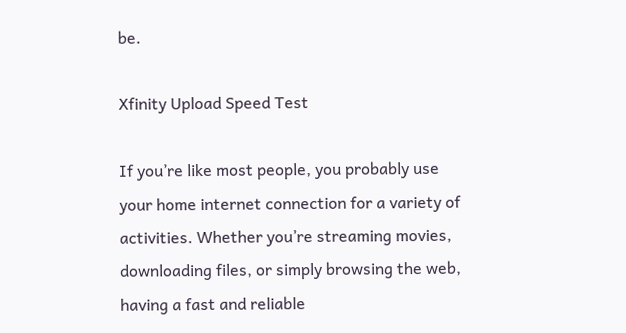be.

Xfinity Upload Speed Test

If you’re like most people, you probably use your home internet connection for a variety of activities. Whether you’re streaming movies, downloading files, or simply browsing the web, having a fast and reliable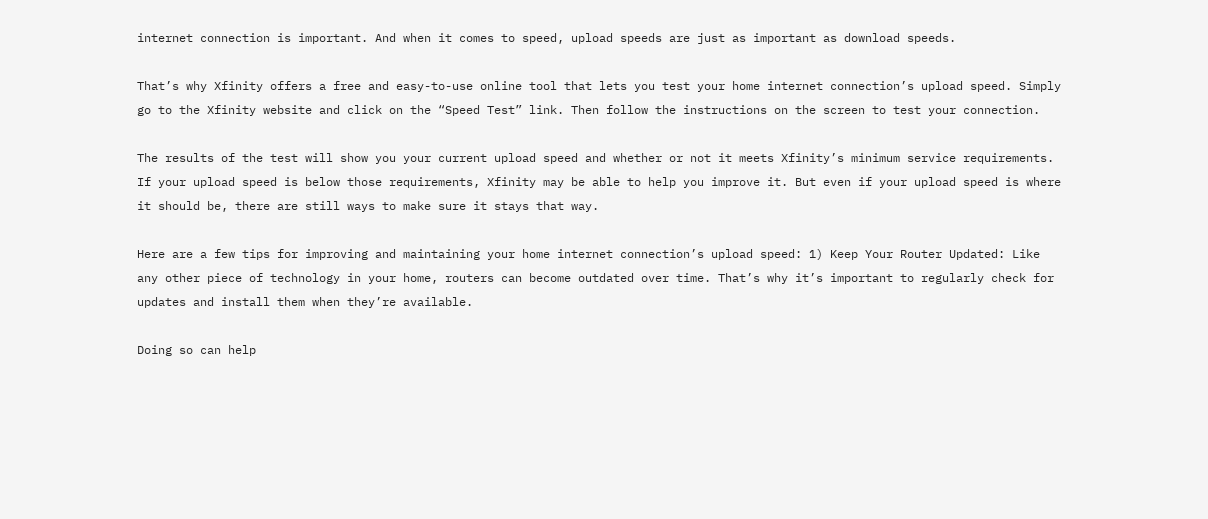internet connection is important. And when it comes to speed, upload speeds are just as important as download speeds.

That’s why Xfinity offers a free and easy-to-use online tool that lets you test your home internet connection’s upload speed. Simply go to the Xfinity website and click on the “Speed Test” link. Then follow the instructions on the screen to test your connection.

The results of the test will show you your current upload speed and whether or not it meets Xfinity’s minimum service requirements. If your upload speed is below those requirements, Xfinity may be able to help you improve it. But even if your upload speed is where it should be, there are still ways to make sure it stays that way.

Here are a few tips for improving and maintaining your home internet connection’s upload speed: 1) Keep Your Router Updated: Like any other piece of technology in your home, routers can become outdated over time. That’s why it’s important to regularly check for updates and install them when they’re available.

Doing so can help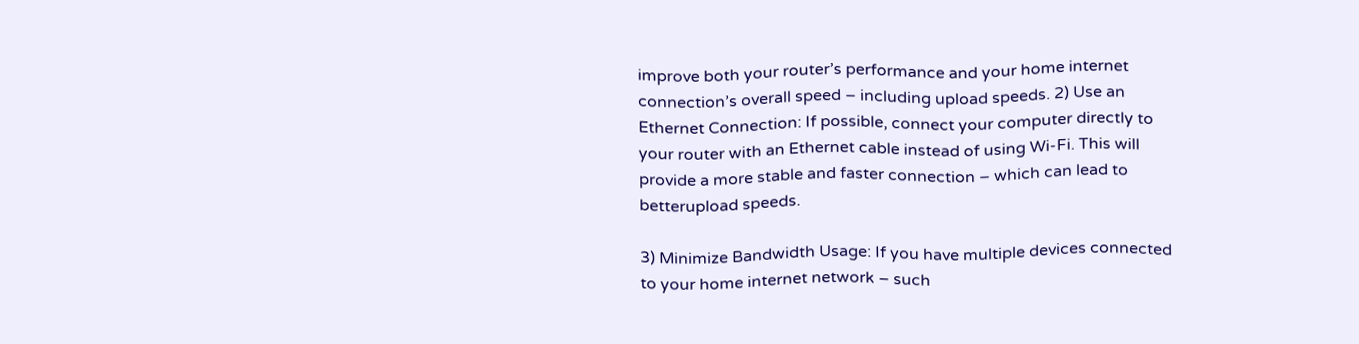improve both your router’s performance and your home internet connection’s overall speed – including upload speeds. 2) Use an Ethernet Connection: If possible, connect your computer directly to your router with an Ethernet cable instead of using Wi-Fi. This will provide a more stable and faster connection – which can lead to betterupload speeds.

3) Minimize Bandwidth Usage: If you have multiple devices connected to your home internet network – such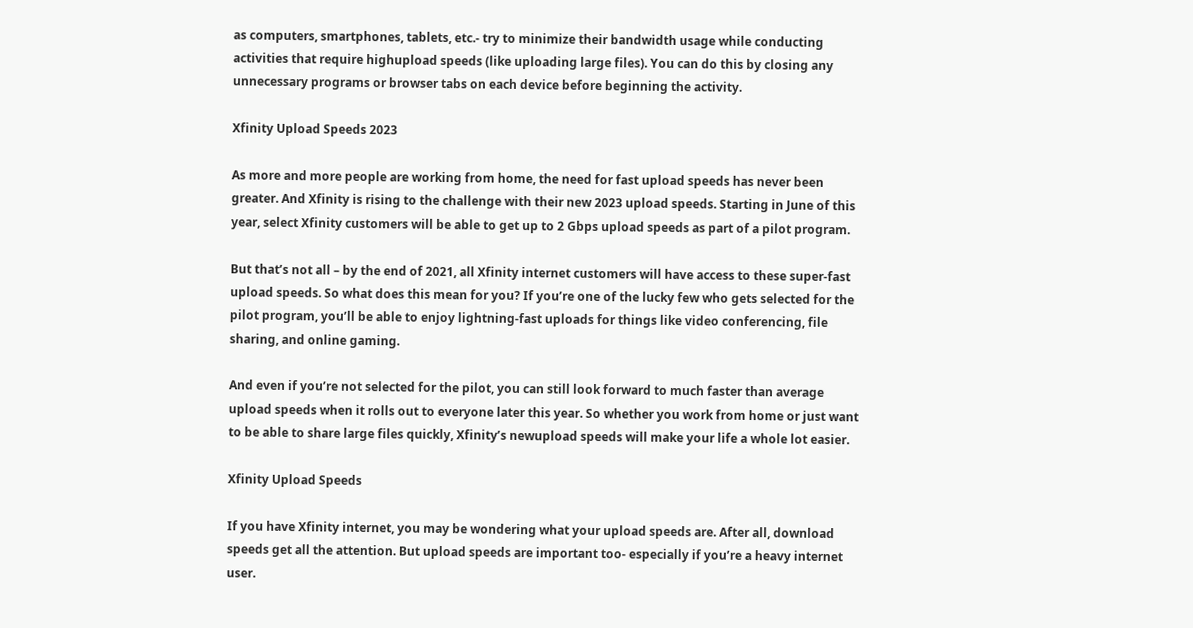as computers, smartphones, tablets, etc.- try to minimize their bandwidth usage while conducting activities that require highupload speeds (like uploading large files). You can do this by closing any unnecessary programs or browser tabs on each device before beginning the activity.

Xfinity Upload Speeds 2023

As more and more people are working from home, the need for fast upload speeds has never been greater. And Xfinity is rising to the challenge with their new 2023 upload speeds. Starting in June of this year, select Xfinity customers will be able to get up to 2 Gbps upload speeds as part of a pilot program.

But that’s not all – by the end of 2021, all Xfinity internet customers will have access to these super-fast upload speeds. So what does this mean for you? If you’re one of the lucky few who gets selected for the pilot program, you’ll be able to enjoy lightning-fast uploads for things like video conferencing, file sharing, and online gaming.

And even if you’re not selected for the pilot, you can still look forward to much faster than average upload speeds when it rolls out to everyone later this year. So whether you work from home or just want to be able to share large files quickly, Xfinity’s newupload speeds will make your life a whole lot easier.

Xfinity Upload Speeds

If you have Xfinity internet, you may be wondering what your upload speeds are. After all, download speeds get all the attention. But upload speeds are important too- especially if you’re a heavy internet user.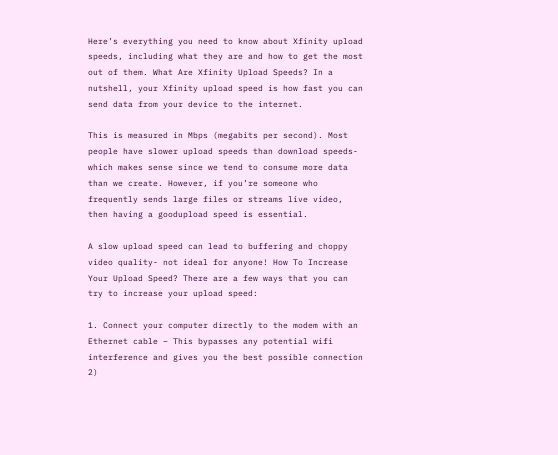Here’s everything you need to know about Xfinity upload speeds, including what they are and how to get the most out of them. What Are Xfinity Upload Speeds? In a nutshell, your Xfinity upload speed is how fast you can send data from your device to the internet.

This is measured in Mbps (megabits per second). Most people have slower upload speeds than download speeds- which makes sense since we tend to consume more data than we create. However, if you’re someone who frequently sends large files or streams live video, then having a goodupload speed is essential.

A slow upload speed can lead to buffering and choppy video quality- not ideal for anyone! How To Increase Your Upload Speed? There are a few ways that you can try to increase your upload speed:

1. Connect your computer directly to the modem with an Ethernet cable – This bypasses any potential wifi interference and gives you the best possible connection 2)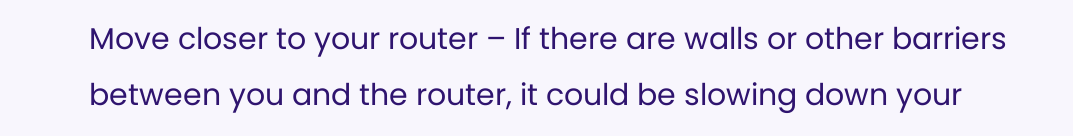Move closer to your router – If there are walls or other barriers between you and the router, it could be slowing down your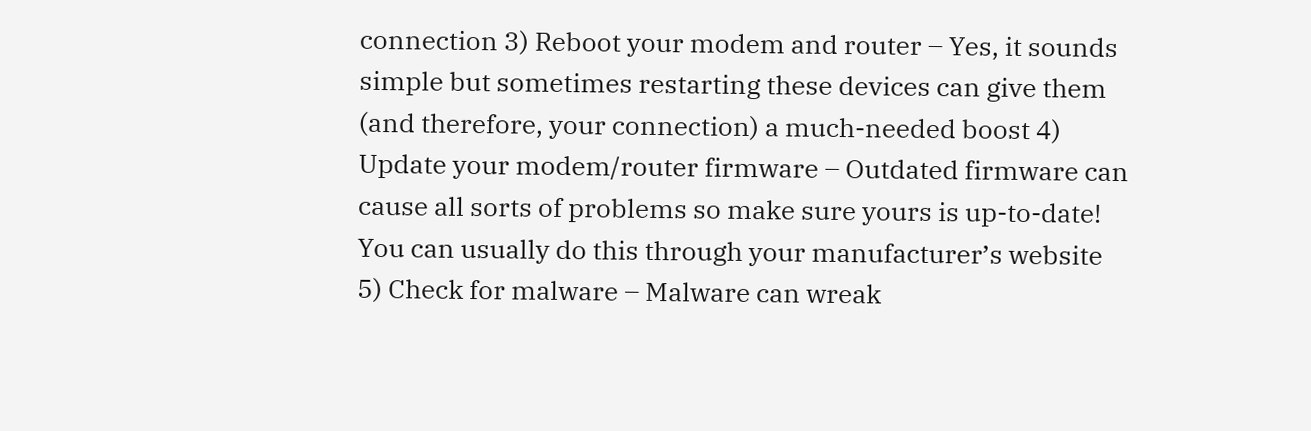connection 3) Reboot your modem and router – Yes, it sounds simple but sometimes restarting these devices can give them (and therefore, your connection) a much-needed boost 4) Update your modem/router firmware – Outdated firmware can cause all sorts of problems so make sure yours is up-to-date! You can usually do this through your manufacturer’s website 5) Check for malware – Malware can wreak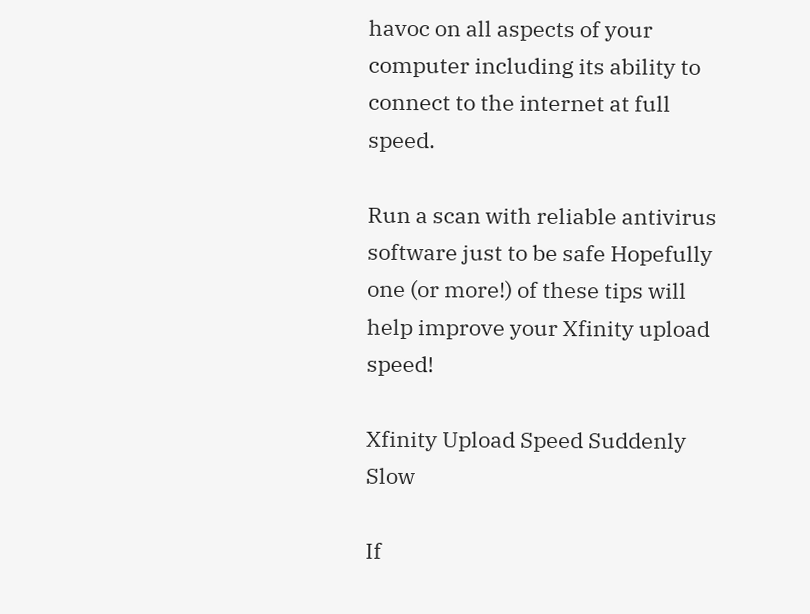havoc on all aspects of your computer including its ability to connect to the internet at full speed.

Run a scan with reliable antivirus software just to be safe Hopefully one (or more!) of these tips will help improve your Xfinity upload speed!

Xfinity Upload Speed Suddenly Slow

If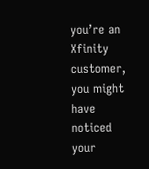you’re an Xfinity customer, you might have noticed your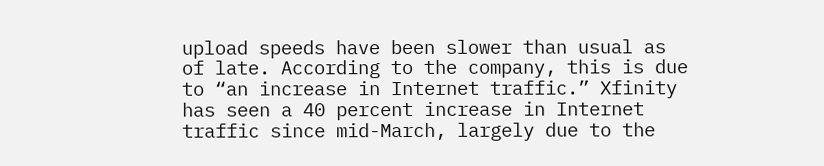upload speeds have been slower than usual as of late. According to the company, this is due to “an increase in Internet traffic.” Xfinity has seen a 40 percent increase in Internet traffic since mid-March, largely due to the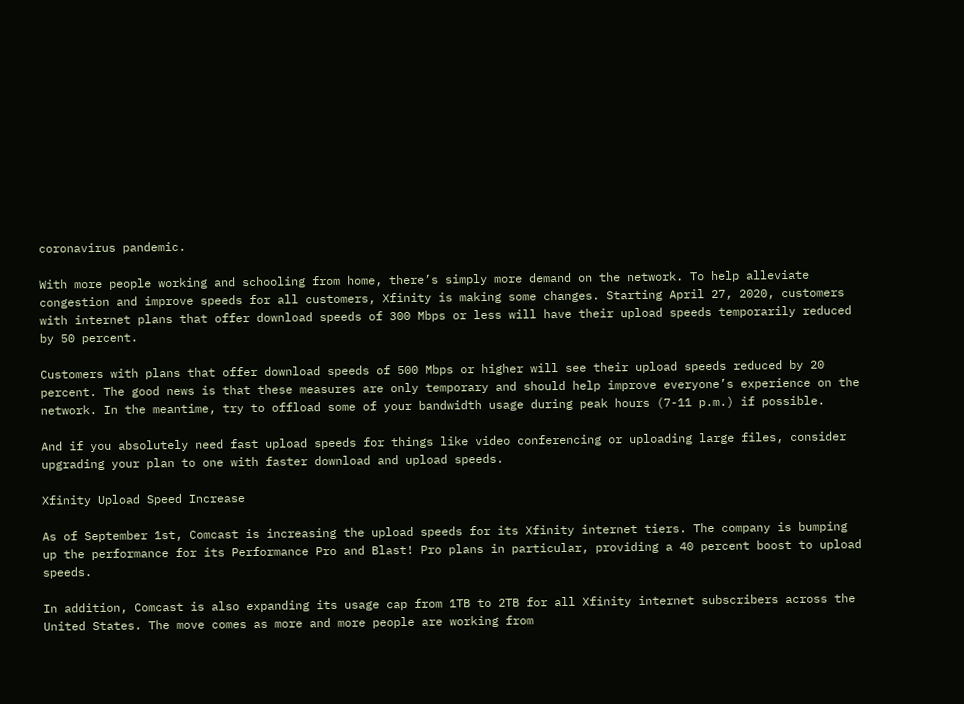coronavirus pandemic.

With more people working and schooling from home, there’s simply more demand on the network. To help alleviate congestion and improve speeds for all customers, Xfinity is making some changes. Starting April 27, 2020, customers with internet plans that offer download speeds of 300 Mbps or less will have their upload speeds temporarily reduced by 50 percent.

Customers with plans that offer download speeds of 500 Mbps or higher will see their upload speeds reduced by 20 percent. The good news is that these measures are only temporary and should help improve everyone’s experience on the network. In the meantime, try to offload some of your bandwidth usage during peak hours (7-11 p.m.) if possible.

And if you absolutely need fast upload speeds for things like video conferencing or uploading large files, consider upgrading your plan to one with faster download and upload speeds.

Xfinity Upload Speed Increase

As of September 1st, Comcast is increasing the upload speeds for its Xfinity internet tiers. The company is bumping up the performance for its Performance Pro and Blast! Pro plans in particular, providing a 40 percent boost to upload speeds.

In addition, Comcast is also expanding its usage cap from 1TB to 2TB for all Xfinity internet subscribers across the United States. The move comes as more and more people are working from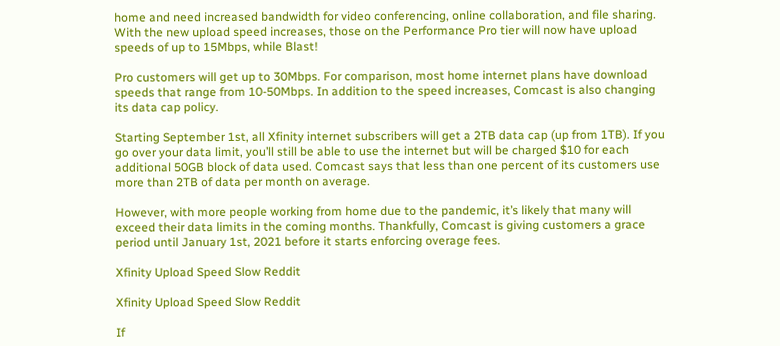home and need increased bandwidth for video conferencing, online collaboration, and file sharing. With the new upload speed increases, those on the Performance Pro tier will now have upload speeds of up to 15Mbps, while Blast!

Pro customers will get up to 30Mbps. For comparison, most home internet plans have download speeds that range from 10-50Mbps. In addition to the speed increases, Comcast is also changing its data cap policy.

Starting September 1st, all Xfinity internet subscribers will get a 2TB data cap (up from 1TB). If you go over your data limit, you’ll still be able to use the internet but will be charged $10 for each additional 50GB block of data used. Comcast says that less than one percent of its customers use more than 2TB of data per month on average.

However, with more people working from home due to the pandemic, it’s likely that many will exceed their data limits in the coming months. Thankfully, Comcast is giving customers a grace period until January 1st, 2021 before it starts enforcing overage fees.

Xfinity Upload Speed Slow Reddit

Xfinity Upload Speed Slow Reddit

If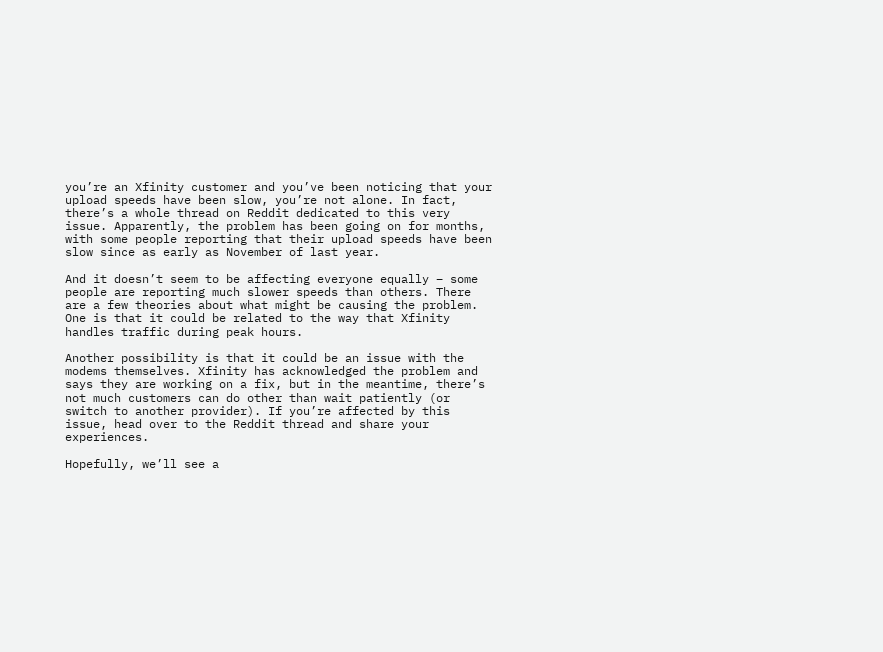you’re an Xfinity customer and you’ve been noticing that your upload speeds have been slow, you’re not alone. In fact, there’s a whole thread on Reddit dedicated to this very issue. Apparently, the problem has been going on for months, with some people reporting that their upload speeds have been slow since as early as November of last year.

And it doesn’t seem to be affecting everyone equally – some people are reporting much slower speeds than others. There are a few theories about what might be causing the problem. One is that it could be related to the way that Xfinity handles traffic during peak hours.

Another possibility is that it could be an issue with the modems themselves. Xfinity has acknowledged the problem and says they are working on a fix, but in the meantime, there’s not much customers can do other than wait patiently (or switch to another provider). If you’re affected by this issue, head over to the Reddit thread and share your experiences.

Hopefully, we’ll see a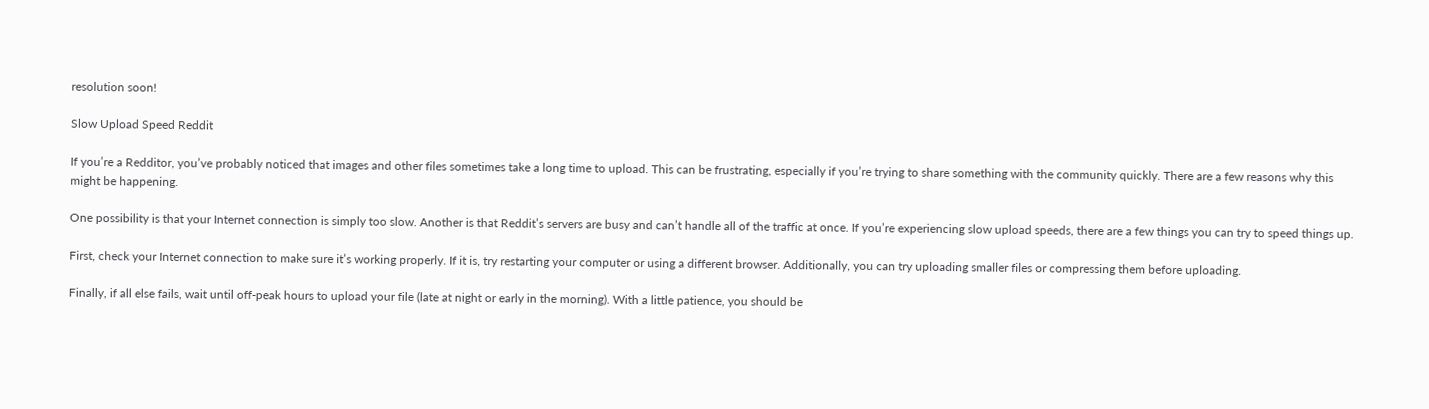resolution soon!

Slow Upload Speed Reddit

If you’re a Redditor, you’ve probably noticed that images and other files sometimes take a long time to upload. This can be frustrating, especially if you’re trying to share something with the community quickly. There are a few reasons why this might be happening.

One possibility is that your Internet connection is simply too slow. Another is that Reddit’s servers are busy and can’t handle all of the traffic at once. If you’re experiencing slow upload speeds, there are a few things you can try to speed things up.

First, check your Internet connection to make sure it’s working properly. If it is, try restarting your computer or using a different browser. Additionally, you can try uploading smaller files or compressing them before uploading.

Finally, if all else fails, wait until off-peak hours to upload your file (late at night or early in the morning). With a little patience, you should be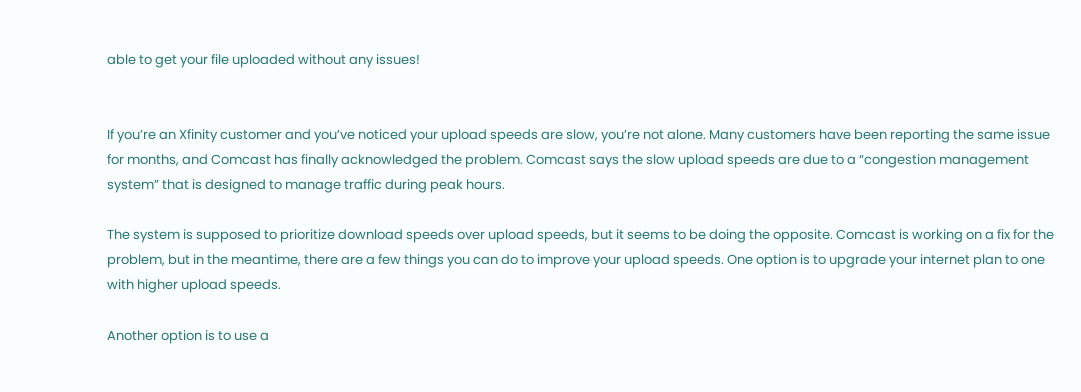able to get your file uploaded without any issues!


If you’re an Xfinity customer and you’ve noticed your upload speeds are slow, you’re not alone. Many customers have been reporting the same issue for months, and Comcast has finally acknowledged the problem. Comcast says the slow upload speeds are due to a “congestion management system” that is designed to manage traffic during peak hours.

The system is supposed to prioritize download speeds over upload speeds, but it seems to be doing the opposite. Comcast is working on a fix for the problem, but in the meantime, there are a few things you can do to improve your upload speeds. One option is to upgrade your internet plan to one with higher upload speeds.

Another option is to use a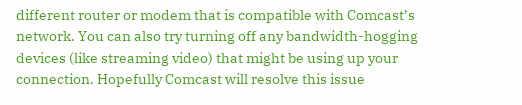different router or modem that is compatible with Comcast’s network. You can also try turning off any bandwidth-hogging devices (like streaming video) that might be using up your connection. Hopefully Comcast will resolve this issue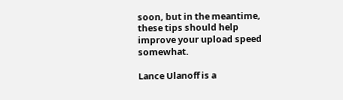soon, but in the meantime, these tips should help improve your upload speed somewhat.

Lance Ulanoff is a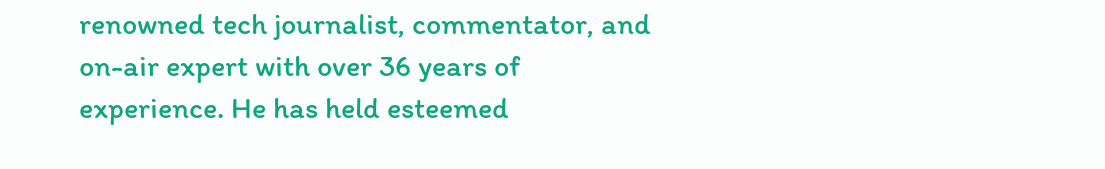renowned tech journalist, commentator, and on-air expert with over 36 years of experience. He has held esteemed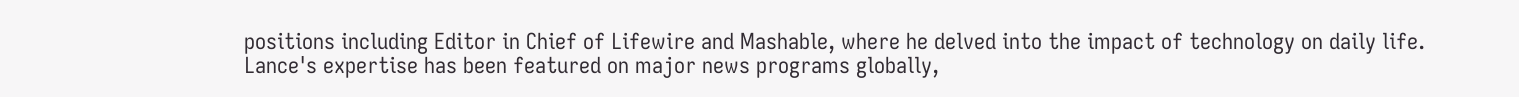positions including Editor in Chief of Lifewire and Mashable, where he delved into the impact of technology on daily life. Lance's expertise has been featured on major news programs globally,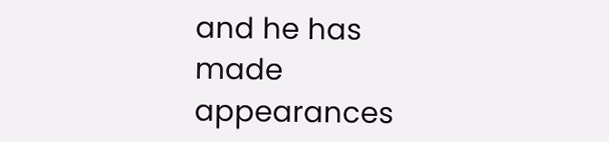and he has made appearances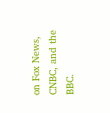on Fox News, CNBC, and the BBC.